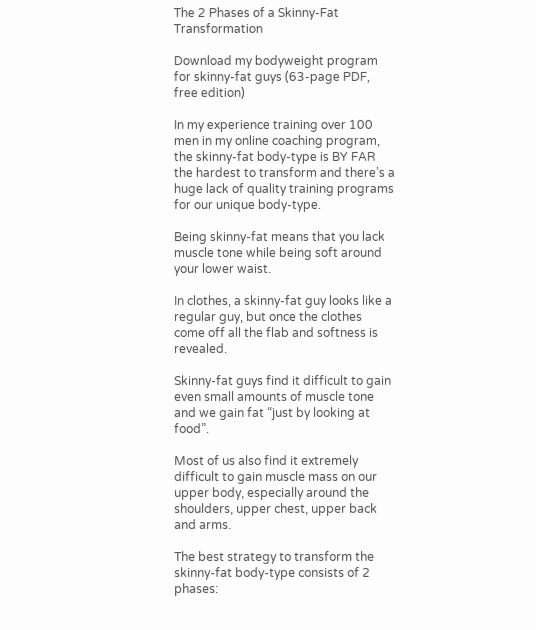The 2 Phases of a Skinny-Fat Transformation

Download my bodyweight program for skinny-fat guys (63-page PDF, free edition)

In my experience training over 100 men in my online coaching program, the skinny-fat body-type is BY FAR the hardest to transform and there’s a huge lack of quality training programs for our unique body-type.

Being skinny-fat means that you lack muscle tone while being soft around your lower waist.

In clothes, a skinny-fat guy looks like a regular guy, but once the clothes come off all the flab and softness is revealed.

Skinny-fat guys find it difficult to gain even small amounts of muscle tone and we gain fat “just by looking at food”.

Most of us also find it extremely difficult to gain muscle mass on our upper body, especially around the shoulders, upper chest, upper back and arms.

The best strategy to transform the skinny-fat body-type consists of 2 phases: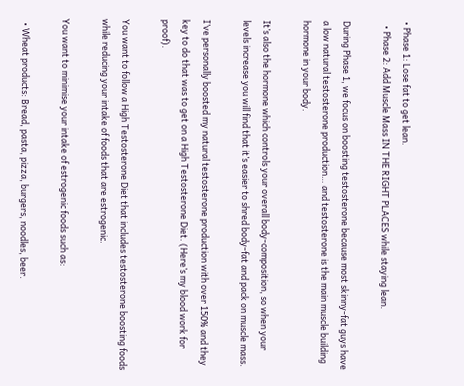• Phase 1: Lose fat to get lean.
  • Phase 2: Add Muscle Mass IN THE RIGHT PLACES while staying lean.

During Phase 1, we focus on boosting testosterone because most skinny-fat guys have a low natural testosterone production… and testosterone is the main muscle building hormone in your body.

It’s also the hormone which controls your overall body-composition, so when your levels increase you will find that it’s easier to shred body-fat and pack on muscle mass.

I’ve personally boosted my natural testosterone production with over 150% and they key to do that was to get on a High Testosterone Diet. (Here’s my blood work for proof).

You want to follow a High Testosterone Diet that includes testosterone boosting foods while reducing your intake of foods that are estrogenic.

You want to minimise your intake of estrogenic foods such as:

  • Wheat products: Bread, pasta, pizza, burgers, noodles, beer.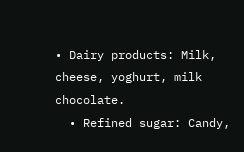• Dairy products: Milk, cheese, yoghurt, milk chocolate.
  • Refined sugar: Candy,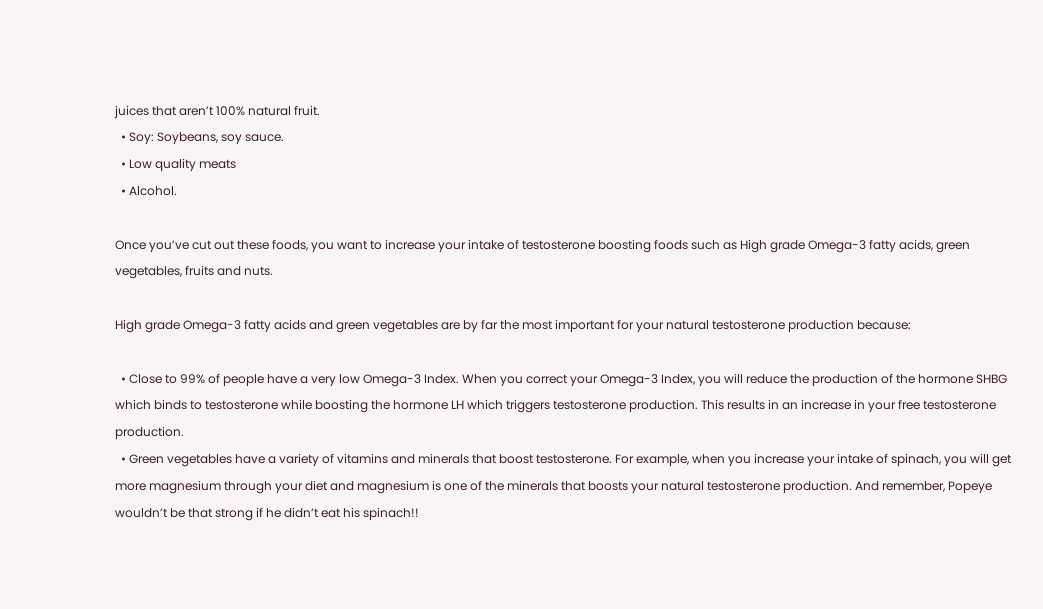juices that aren’t 100% natural fruit.
  • Soy: Soybeans, soy sauce.
  • Low quality meats
  • Alcohol.

Once you’ve cut out these foods, you want to increase your intake of testosterone boosting foods such as High grade Omega-3 fatty acids, green vegetables, fruits and nuts.

High grade Omega-3 fatty acids and green vegetables are by far the most important for your natural testosterone production because:

  • Close to 99% of people have a very low Omega-3 Index. When you correct your Omega-3 Index, you will reduce the production of the hormone SHBG which binds to testosterone while boosting the hormone LH which triggers testosterone production. This results in an increase in your free testosterone production.
  • Green vegetables have a variety of vitamins and minerals that boost testosterone. For example, when you increase your intake of spinach, you will get more magnesium through your diet and magnesium is one of the minerals that boosts your natural testosterone production. And remember, Popeye wouldn’t be that strong if he didn’t eat his spinach!!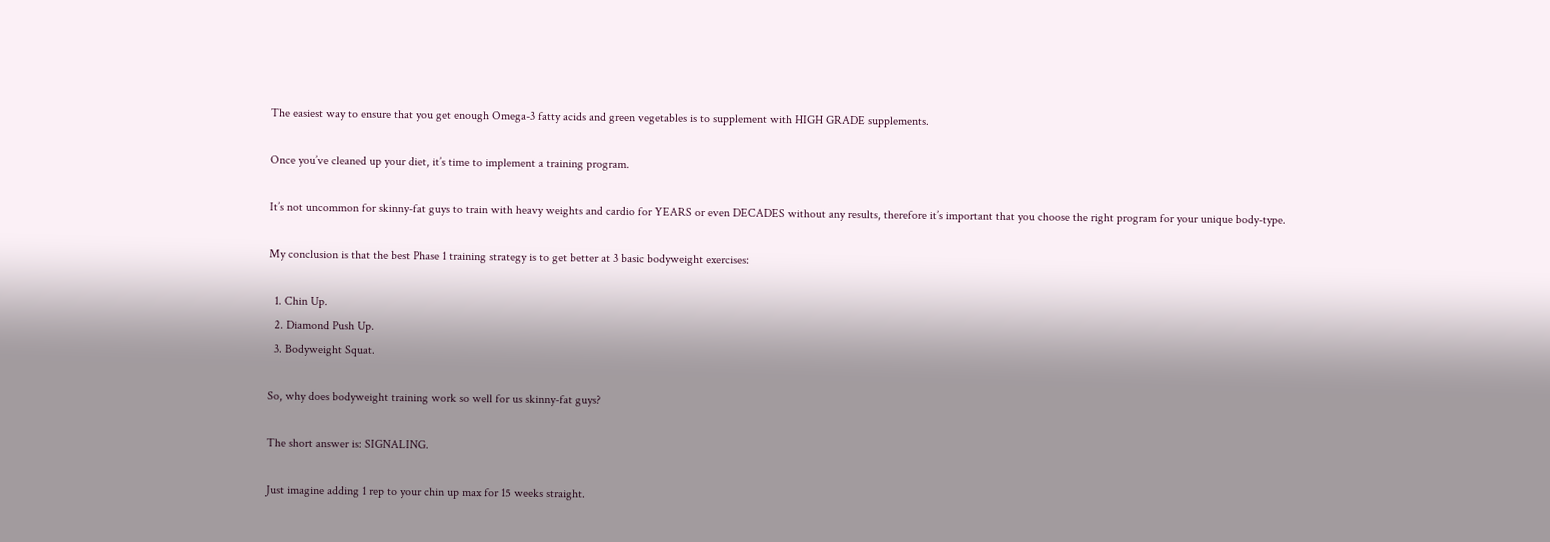The easiest way to ensure that you get enough Omega-3 fatty acids and green vegetables is to supplement with HIGH GRADE supplements.

Once you’ve cleaned up your diet, it’s time to implement a training program.

It’s not uncommon for skinny-fat guys to train with heavy weights and cardio for YEARS or even DECADES without any results, therefore it’s important that you choose the right program for your unique body-type.

My conclusion is that the best Phase 1 training strategy is to get better at 3 basic bodyweight exercises:

  1. Chin Up.
  2. Diamond Push Up.
  3. Bodyweight Squat.

So, why does bodyweight training work so well for us skinny-fat guys?

The short answer is: SIGNALING.

Just imagine adding 1 rep to your chin up max for 15 weeks straight.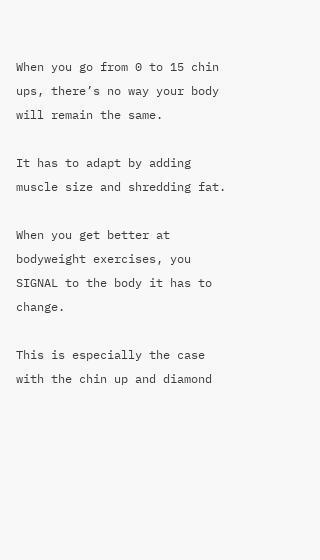When you go from 0 to 15 chin ups, there’s no way your body will remain the same.

It has to adapt by adding muscle size and shredding fat.

When you get better at bodyweight exercises, you SIGNAL to the body it has to change.

This is especially the case with the chin up and diamond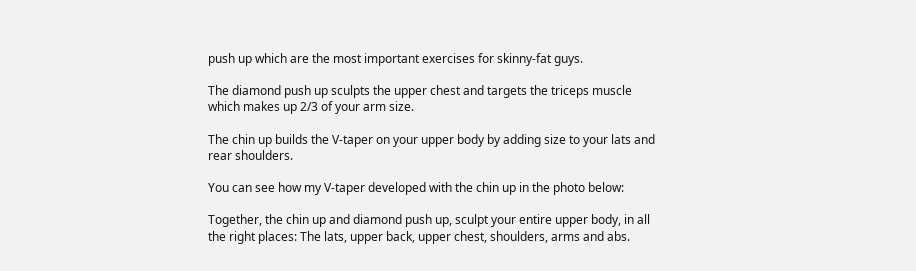push up which are the most important exercises for skinny-fat guys.

The diamond push up sculpts the upper chest and targets the triceps muscle which makes up 2/3 of your arm size.

The chin up builds the V-taper on your upper body by adding size to your lats and rear shoulders.

You can see how my V-taper developed with the chin up in the photo below:

Together, the chin up and diamond push up, sculpt your entire upper body, in all the right places: The lats, upper back, upper chest, shoulders, arms and abs.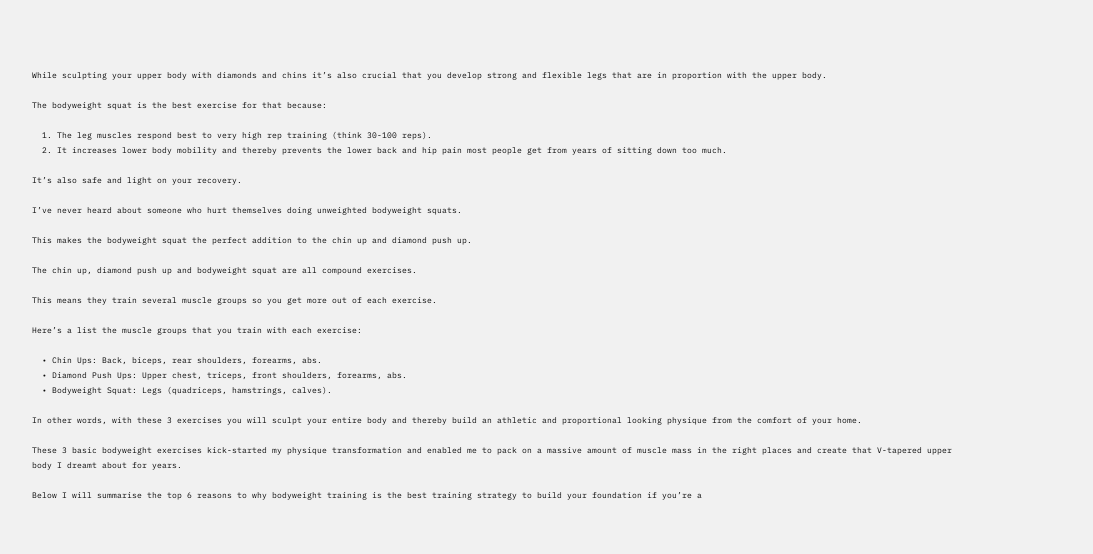While sculpting your upper body with diamonds and chins it’s also crucial that you develop strong and flexible legs that are in proportion with the upper body.

The bodyweight squat is the best exercise for that because:

  1. The leg muscles respond best to very high rep training (think 30-100 reps).
  2. It increases lower body mobility and thereby prevents the lower back and hip pain most people get from years of sitting down too much.

It’s also safe and light on your recovery.

I’ve never heard about someone who hurt themselves doing unweighted bodyweight squats.

This makes the bodyweight squat the perfect addition to the chin up and diamond push up.

The chin up, diamond push up and bodyweight squat are all compound exercises.

This means they train several muscle groups so you get more out of each exercise.

Here’s a list the muscle groups that you train with each exercise:

  • Chin Ups: Back, biceps, rear shoulders, forearms, abs.
  • Diamond Push Ups: Upper chest, triceps, front shoulders, forearms, abs.
  • Bodyweight Squat: Legs (quadriceps, hamstrings, calves).

In other words, with these 3 exercises you will sculpt your entire body and thereby build an athletic and proportional looking physique from the comfort of your home.

These 3 basic bodyweight exercises kick-started my physique transformation and enabled me to pack on a massive amount of muscle mass in the right places and create that V-tapered upper body I dreamt about for years.

Below I will summarise the top 6 reasons to why bodyweight training is the best training strategy to build your foundation if you’re a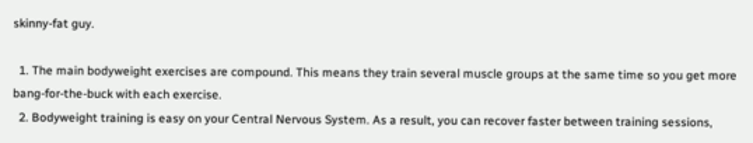skinny-fat guy.

  1. The main bodyweight exercises are compound. This means they train several muscle groups at the same time so you get more bang-for-the-buck with each exercise.
  2. Bodyweight training is easy on your Central Nervous System. As a result, you can recover faster between training sessions,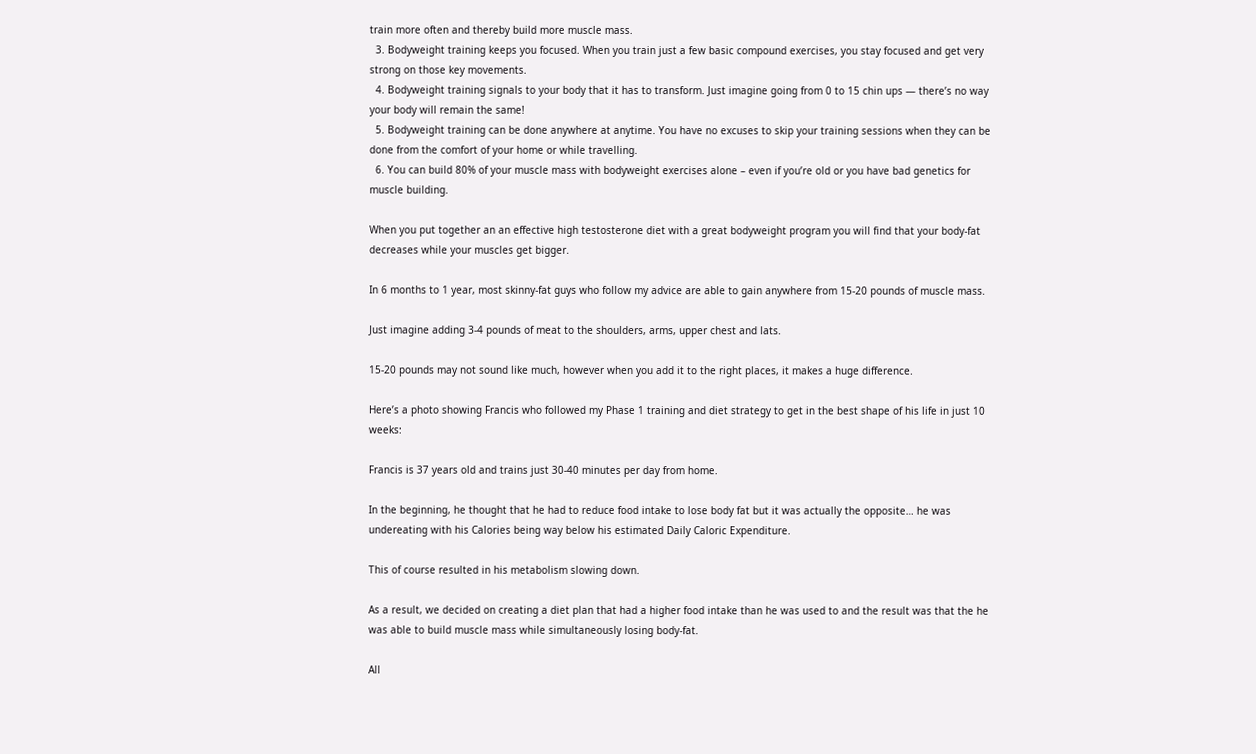train more often and thereby build more muscle mass.
  3. Bodyweight training keeps you focused. When you train just a few basic compound exercises, you stay focused and get very strong on those key movements.
  4. Bodyweight training signals to your body that it has to transform. Just imagine going from 0 to 15 chin ups — there’s no way your body will remain the same!
  5. Bodyweight training can be done anywhere at anytime. You have no excuses to skip your training sessions when they can be done from the comfort of your home or while travelling.
  6. You can build 80% of your muscle mass with bodyweight exercises alone – even if you’re old or you have bad genetics for muscle building.

When you put together an an effective high testosterone diet with a great bodyweight program you will find that your body-fat decreases while your muscles get bigger.

In 6 months to 1 year, most skinny-fat guys who follow my advice are able to gain anywhere from 15-20 pounds of muscle mass.

Just imagine adding 3-4 pounds of meat to the shoulders, arms, upper chest and lats.

15-20 pounds may not sound like much, however when you add it to the right places, it makes a huge difference.

Here’s a photo showing Francis who followed my Phase 1 training and diet strategy to get in the best shape of his life in just 10 weeks:

Francis is 37 years old and trains just 30-40 minutes per day from home.

In the beginning, he thought that he had to reduce food intake to lose body fat but it was actually the opposite… he was undereating with his Calories being way below his estimated Daily Caloric Expenditure.

This of course resulted in his metabolism slowing down.

As a result, we decided on creating a diet plan that had a higher food intake than he was used to and the result was that the he was able to build muscle mass while simultaneously losing body-fat.

All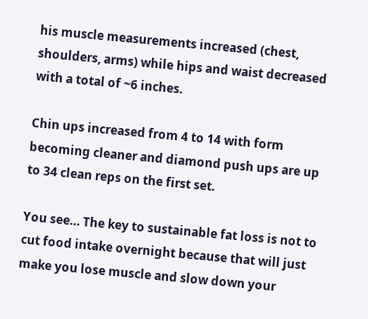his muscle measurements increased (chest, shoulders, arms) while hips and waist decreased with a total of ~6 inches.

Chin ups increased from 4 to 14 with form becoming cleaner and diamond push ups are up to 34 clean reps on the first set.

You see… The key to sustainable fat loss is not to cut food intake overnight because that will just make you lose muscle and slow down your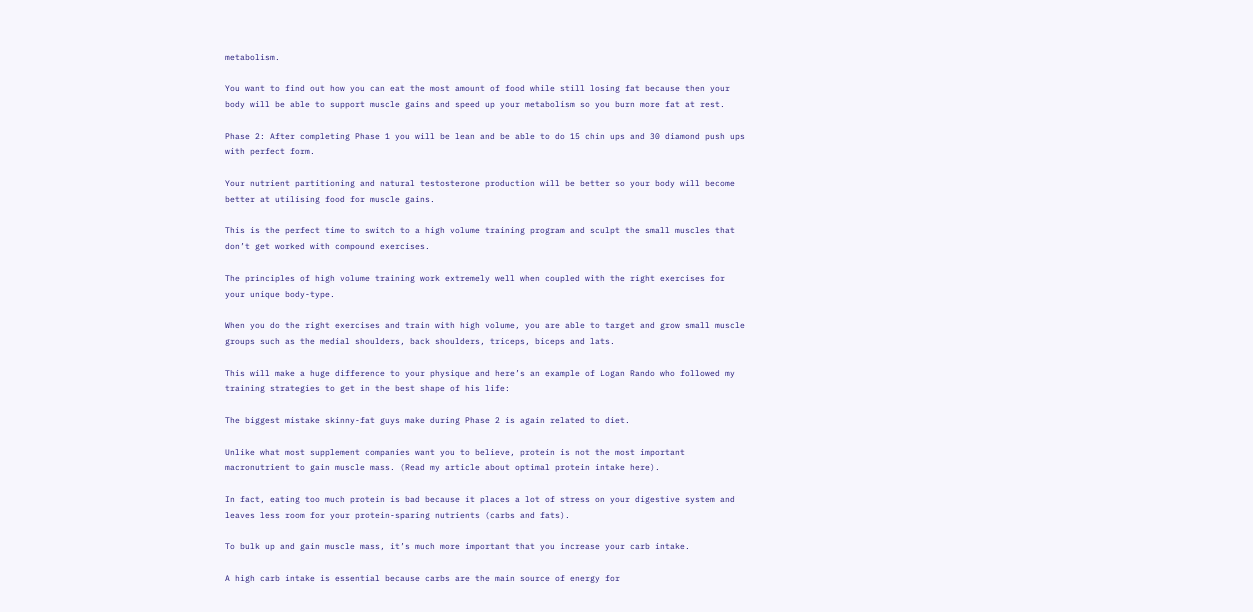metabolism.

You want to find out how you can eat the most amount of food while still losing fat because then your body will be able to support muscle gains and speed up your metabolism so you burn more fat at rest.

Phase 2: After completing Phase 1 you will be lean and be able to do 15 chin ups and 30 diamond push ups with perfect form.

Your nutrient partitioning and natural testosterone production will be better so your body will become better at utilising food for muscle gains.

This is the perfect time to switch to a high volume training program and sculpt the small muscles that don’t get worked with compound exercises.

The principles of high volume training work extremely well when coupled with the right exercises for your unique body-type.

When you do the right exercises and train with high volume, you are able to target and grow small muscle groups such as the medial shoulders, back shoulders, triceps, biceps and lats.

This will make a huge difference to your physique and here’s an example of Logan Rando who followed my training strategies to get in the best shape of his life:

The biggest mistake skinny-fat guys make during Phase 2 is again related to diet.

Unlike what most supplement companies want you to believe, protein is not the most important macronutrient to gain muscle mass. (Read my article about optimal protein intake here).

In fact, eating too much protein is bad because it places a lot of stress on your digestive system and leaves less room for your protein-sparing nutrients (carbs and fats).

To bulk up and gain muscle mass, it’s much more important that you increase your carb intake.

A high carb intake is essential because carbs are the main source of energy for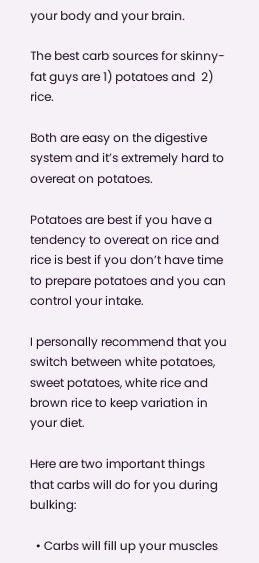your body and your brain.

The best carb sources for skinny-fat guys are 1) potatoes and  2) rice.

Both are easy on the digestive system and it’s extremely hard to overeat on potatoes.

Potatoes are best if you have a tendency to overeat on rice and rice is best if you don’t have time to prepare potatoes and you can control your intake.

I personally recommend that you switch between white potatoes, sweet potatoes, white rice and brown rice to keep variation in your diet.

Here are two important things that carbs will do for you during bulking:

  • Carbs will fill up your muscles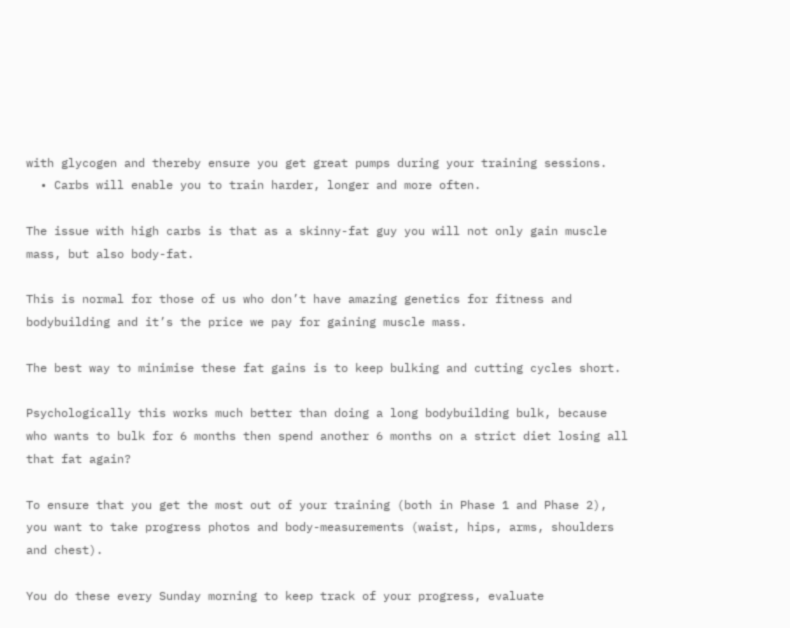with glycogen and thereby ensure you get great pumps during your training sessions.
  • Carbs will enable you to train harder, longer and more often.

The issue with high carbs is that as a skinny-fat guy you will not only gain muscle mass, but also body-fat.

This is normal for those of us who don’t have amazing genetics for fitness and bodybuilding and it’s the price we pay for gaining muscle mass.

The best way to minimise these fat gains is to keep bulking and cutting cycles short.

Psychologically this works much better than doing a long bodybuilding bulk, because who wants to bulk for 6 months then spend another 6 months on a strict diet losing all that fat again?

To ensure that you get the most out of your training (both in Phase 1 and Phase 2), you want to take progress photos and body-measurements (waist, hips, arms, shoulders and chest).

You do these every Sunday morning to keep track of your progress, evaluate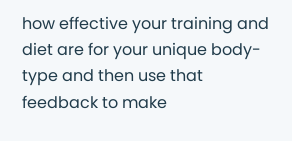how effective your training and diet are for your unique body-type and then use that feedback to make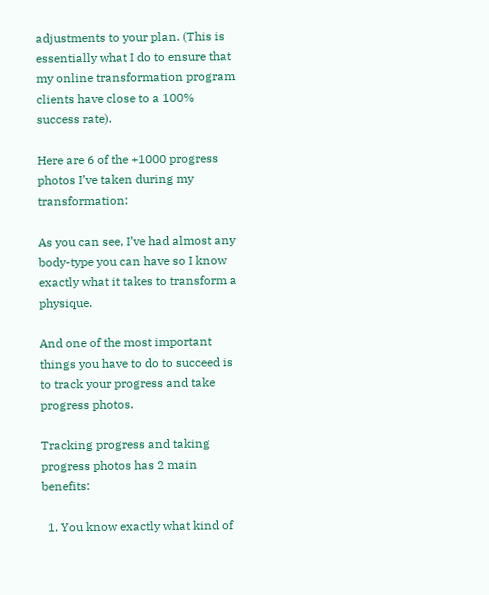adjustments to your plan. (This is essentially what I do to ensure that my online transformation program clients have close to a 100% success rate).

Here are 6 of the +1000 progress photos I’ve taken during my transformation:

As you can see, I’ve had almost any body-type you can have so I know exactly what it takes to transform a physique.

And one of the most important things you have to do to succeed is to track your progress and take progress photos.

Tracking progress and taking progress photos has 2 main benefits:

  1. You know exactly what kind of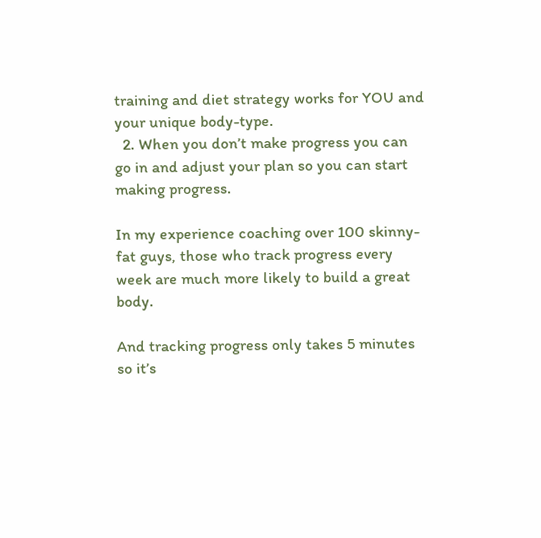training and diet strategy works for YOU and your unique body-type.
  2. When you don’t make progress you can go in and adjust your plan so you can start making progress.

In my experience coaching over 100 skinny-fat guys, those who track progress every week are much more likely to build a great body.

And tracking progress only takes 5 minutes so it’s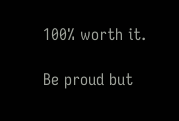100% worth it.

Be proud but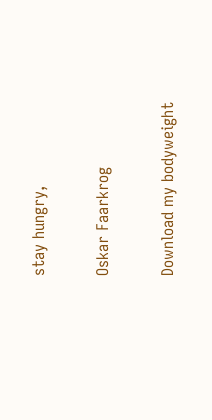stay hungry,

Oskar Faarkrog

Download my bodyweight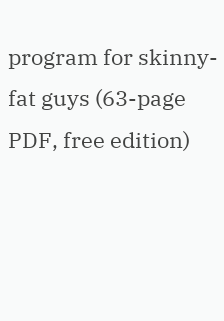program for skinny-fat guys (63-page PDF, free edition)